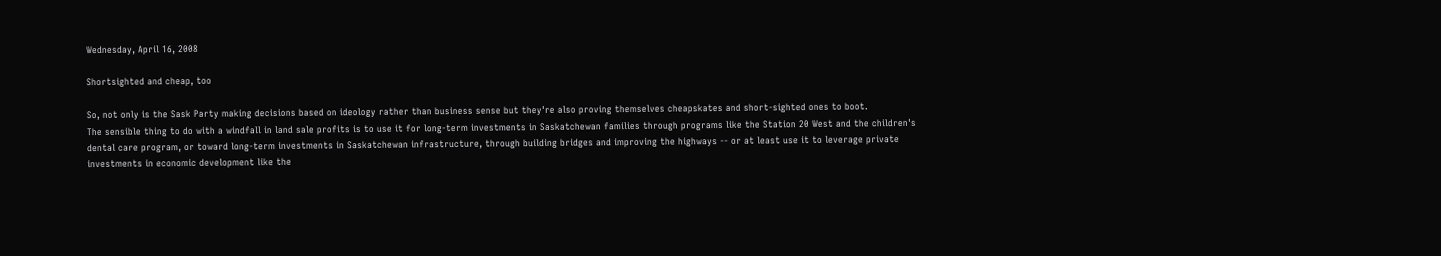Wednesday, April 16, 2008

Shortsighted and cheap, too

So, not only is the Sask Party making decisions based on ideology rather than business sense but they're also proving themselves cheapskates and short-sighted ones to boot.
The sensible thing to do with a windfall in land sale profits is to use it for long-term investments in Saskatchewan families through programs like the Station 20 West and the children's dental care program, or toward long-term investments in Saskatchewan infrastructure, through building bridges and improving the highways -- or at least use it to leverage private investments in economic development like the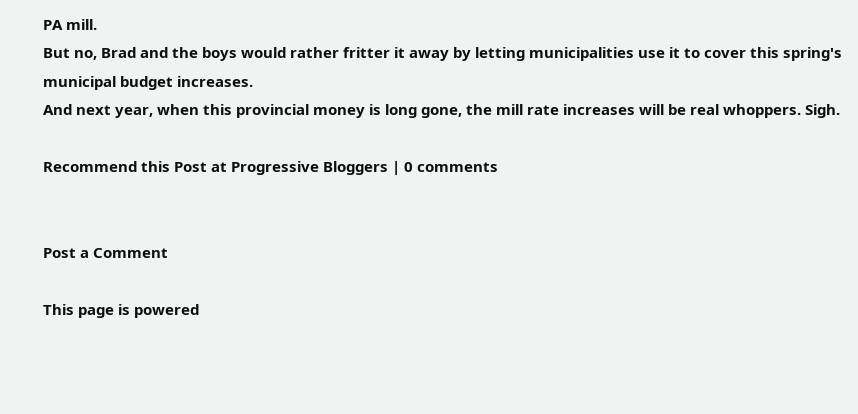PA mill.
But no, Brad and the boys would rather fritter it away by letting municipalities use it to cover this spring's municipal budget increases.
And next year, when this provincial money is long gone, the mill rate increases will be real whoppers. Sigh.

Recommend this Post at Progressive Bloggers | 0 comments


Post a Comment

This page is powered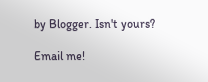by Blogger. Isn't yours?

Email me!